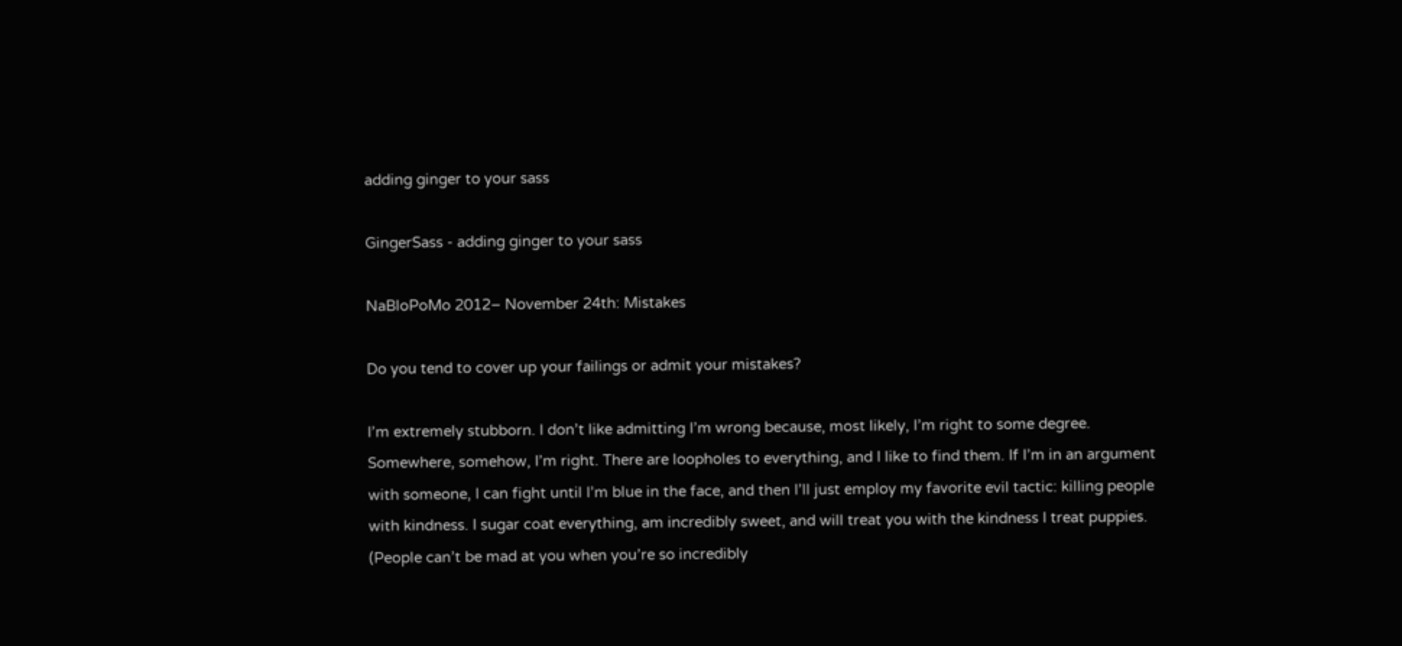adding ginger to your sass

GingerSass - adding ginger to your sass

NaBloPoMo 2012– November 24th: Mistakes

Do you tend to cover up your failings or admit your mistakes?

I’m extremely stubborn. I don’t like admitting I’m wrong because, most likely, I’m right to some degree. Somewhere, somehow, I’m right. There are loopholes to everything, and I like to find them. If I’m in an argument with someone, I can fight until I’m blue in the face, and then I’ll just employ my favorite evil tactic: killing people with kindness. I sugar coat everything, am incredibly sweet, and will treat you with the kindness I treat puppies. (People can’t be mad at you when you’re so incredibly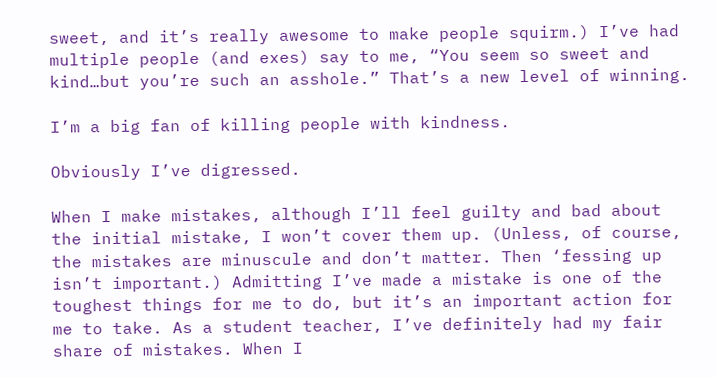sweet, and it’s really awesome to make people squirm.) I’ve had multiple people (and exes) say to me, “You seem so sweet and kind…but you’re such an asshole.” That’s a new level of winning.

I’m a big fan of killing people with kindness.

Obviously I’ve digressed.

When I make mistakes, although I’ll feel guilty and bad about the initial mistake, I won’t cover them up. (Unless, of course, the mistakes are minuscule and don’t matter. Then ‘fessing up isn’t important.) Admitting I’ve made a mistake is one of the toughest things for me to do, but it’s an important action for me to take. As a student teacher, I’ve definitely had my fair share of mistakes. When I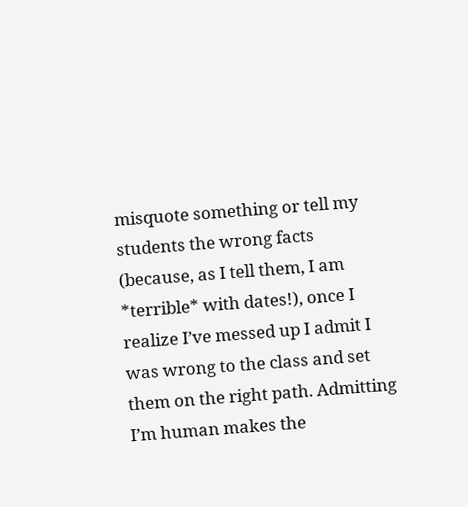misquote something or tell my students the wrong facts (because, as I tell them, I am *terrible* with dates!), once I realize I’ve messed up I admit I was wrong to the class and set them on the right path. Admitting I’m human makes the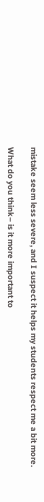mistake seem less severe, and I suspect it helps my students respect me a bit more.

What do you think– is it more important to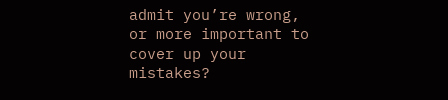admit you’re wrong, or more important to cover up your mistakes?